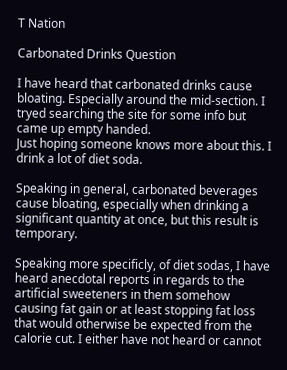T Nation

Carbonated Drinks Question

I have heard that carbonated drinks cause bloating. Especially around the mid-section. I tryed searching the site for some info but came up empty handed.
Just hoping someone knows more about this. I drink a lot of diet soda.

Speaking in general, carbonated beverages cause bloating, especially when drinking a significant quantity at once, but this result is temporary.

Speaking more specificly, of diet sodas, I have heard anecdotal reports in regards to the artificial sweeteners in them somehow causing fat gain or at least stopping fat loss that would otherwise be expected from the calorie cut. I either have not heard or cannot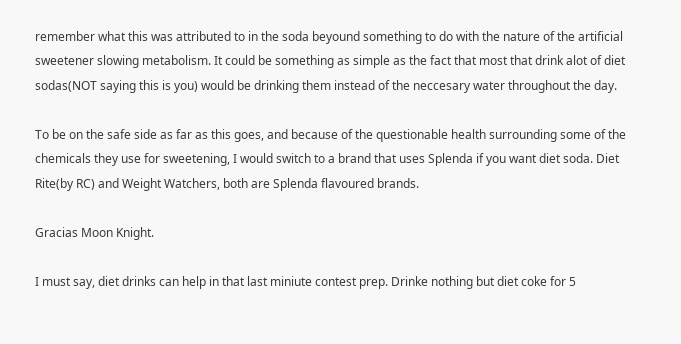remember what this was attributed to in the soda beyound something to do with the nature of the artificial sweetener slowing metabolism. It could be something as simple as the fact that most that drink alot of diet sodas(NOT saying this is you) would be drinking them instead of the neccesary water throughout the day.

To be on the safe side as far as this goes, and because of the questionable health surrounding some of the chemicals they use for sweetening, I would switch to a brand that uses Splenda if you want diet soda. Diet Rite(by RC) and Weight Watchers, both are Splenda flavoured brands.

Gracias Moon Knight.

I must say, diet drinks can help in that last miniute contest prep. Drinke nothing but diet coke for 5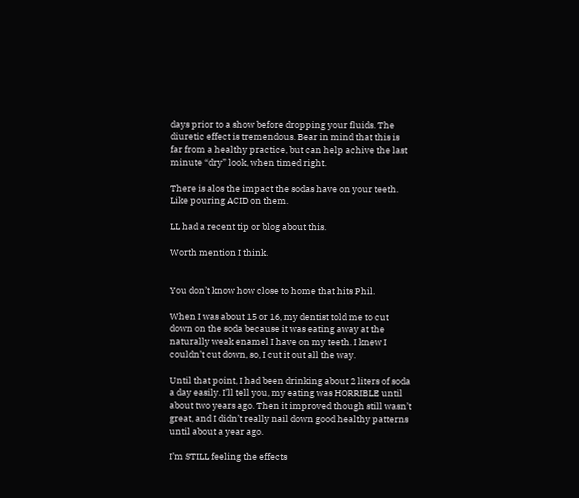days prior to a show before dropping your fluids. The diuretic effect is tremendous. Bear in mind that this is far from a healthy practice, but can help achive the last minute “dry” look, when timed right.

There is alos the impact the sodas have on your teeth. Like pouring ACID on them.

LL had a recent tip or blog about this.

Worth mention I think.


You don’t know how close to home that hits Phil.

When I was about 15 or 16, my dentist told me to cut down on the soda because it was eating away at the naturally weak enamel I have on my teeth. I knew I couldn’t cut down, so, I cut it out all the way.

Until that point, I had been drinking about 2 liters of soda a day easily. I’ll tell you, my eating was HORRIBLE until about two years ago. Then it improved though still wasn’t great, and I didn’t really nail down good healthy patterns until about a year ago.

I’m STILL feeling the effects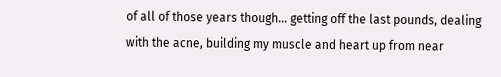of all of those years though… getting off the last pounds, dealing with the acne, building my muscle and heart up from near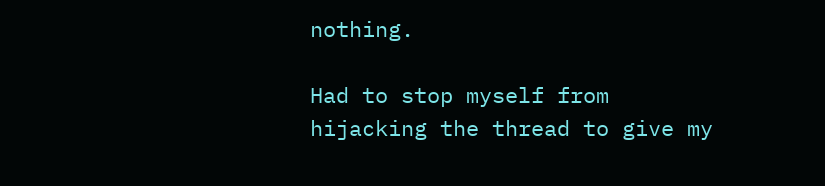nothing.

Had to stop myself from hijacking the thread to give my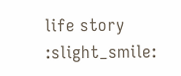life story :slight_smile: